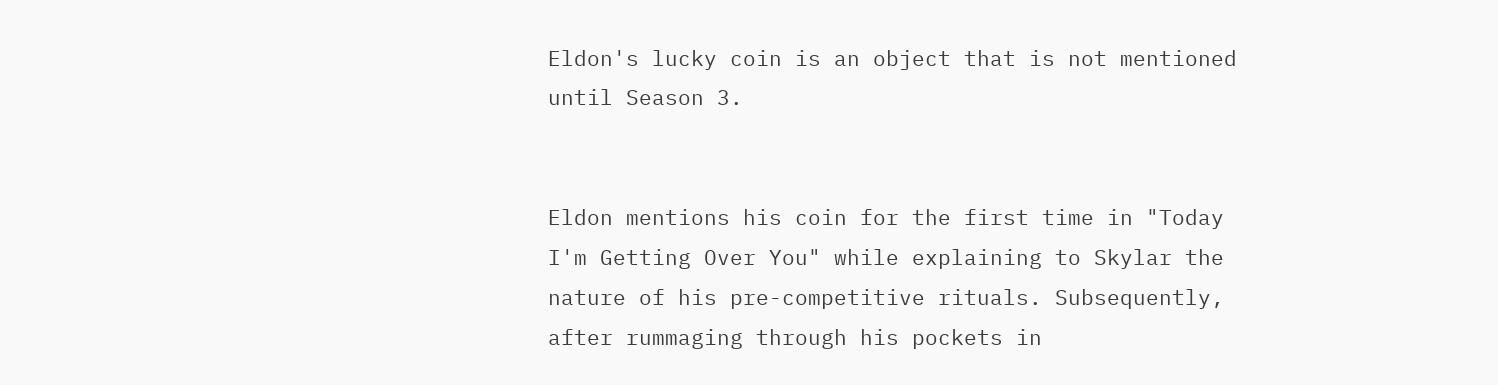Eldon's lucky coin is an object that is not mentioned until Season 3.


Eldon mentions his coin for the first time in "Today I'm Getting Over You" while explaining to Skylar the nature of his pre-competitive rituals. Subsequently, after rummaging through his pockets in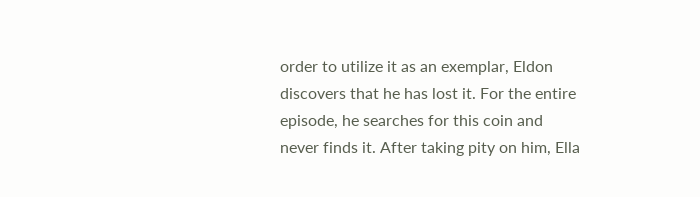order to utilize it as an exemplar, Eldon discovers that he has lost it. For the entire episode, he searches for this coin and never finds it. After taking pity on him, Ella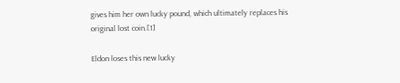gives him her own lucky pound, which ultimately replaces his original lost coin.[1]

Eldon loses this new lucky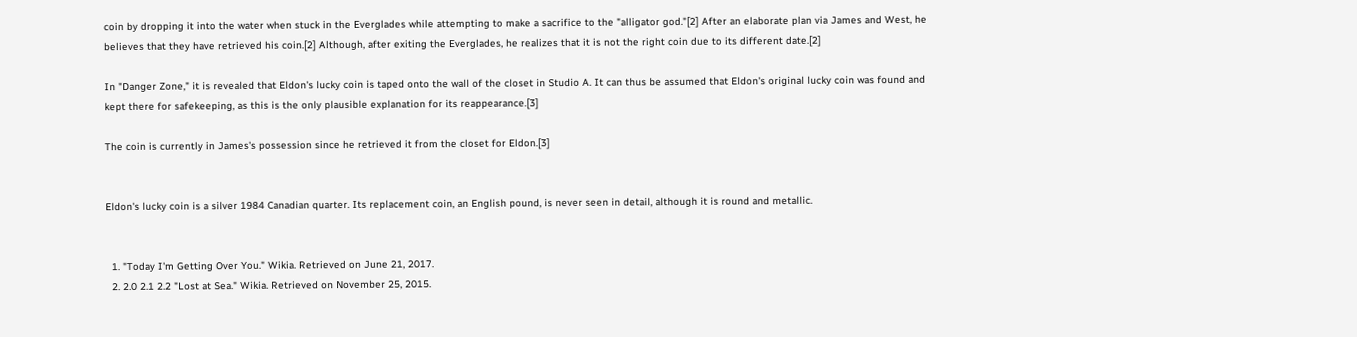coin by dropping it into the water when stuck in the Everglades while attempting to make a sacrifice to the "alligator god."[2] After an elaborate plan via James and West, he believes that they have retrieved his coin.[2] Although, after exiting the Everglades, he realizes that it is not the right coin due to its different date.[2]

In "Danger Zone," it is revealed that Eldon's lucky coin is taped onto the wall of the closet in Studio A. It can thus be assumed that Eldon's original lucky coin was found and kept there for safekeeping, as this is the only plausible explanation for its reappearance.[3]

The coin is currently in James's possession since he retrieved it from the closet for Eldon.[3]


Eldon's lucky coin is a silver 1984 Canadian quarter. Its replacement coin, an English pound, is never seen in detail, although it is round and metallic.


  1. "Today I'm Getting Over You." Wikia. Retrieved on June 21, 2017.
  2. 2.0 2.1 2.2 "Lost at Sea." Wikia. Retrieved on November 25, 2015.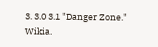3. 3.0 3.1 "Danger Zone." Wikia.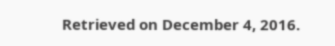Retrieved on December 4, 2016.